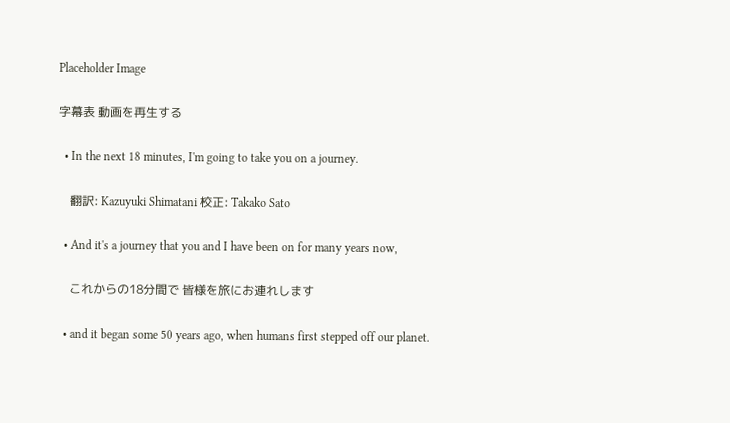Placeholder Image

字幕表 動画を再生する

  • In the next 18 minutes, I'm going to take you on a journey.

    翻訳: Kazuyuki Shimatani 校正: Takako Sato

  • And it's a journey that you and I have been on for many years now,

    これからの18分間で 皆様を旅にお連れします

  • and it began some 50 years ago, when humans first stepped off our planet.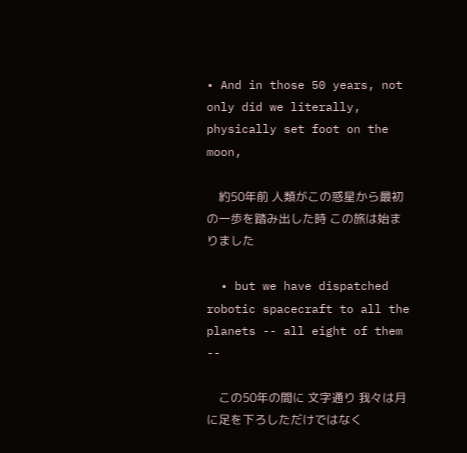• And in those 50 years, not only did we literally, physically set foot on the moon,

    約50年前 人類がこの惑星から最初の一歩を踏み出した時 この旅は始まりました

  • but we have dispatched robotic spacecraft to all the planets -- all eight of them --

    この50年の間に 文字通り 我々は月に足を下ろしただけではなく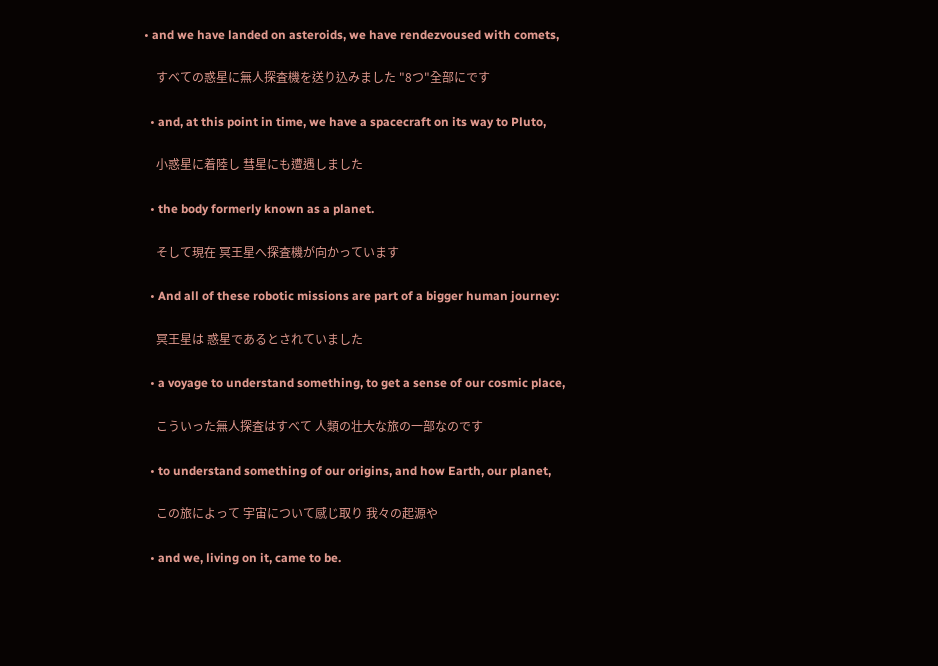• and we have landed on asteroids, we have rendezvoused with comets,

    すべての惑星に無人探査機を送り込みました "8つ"全部にです

  • and, at this point in time, we have a spacecraft on its way to Pluto,

    小惑星に着陸し 彗星にも遭遇しました

  • the body formerly known as a planet.

    そして現在 冥王星へ探査機が向かっています

  • And all of these robotic missions are part of a bigger human journey:

    冥王星は 惑星であるとされていました

  • a voyage to understand something, to get a sense of our cosmic place,

    こういった無人探査はすべて 人類の壮大な旅の一部なのです

  • to understand something of our origins, and how Earth, our planet,

    この旅によって 宇宙について感じ取り 我々の起源や

  • and we, living on it, came to be.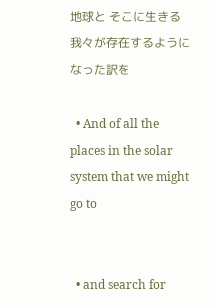地球と そこに生きる我々が存在するようになった訳を

  • And of all the places in the solar system that we might go to


  • and search for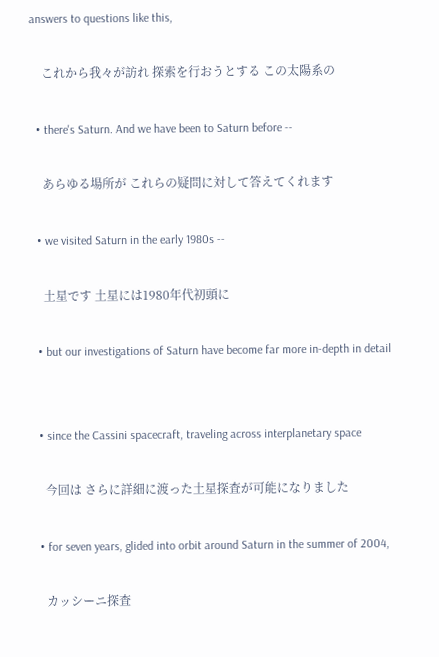answers to questions like this,

    これから我々が訪れ 探索を行おうとする この太陽系の

  • there's Saturn. And we have been to Saturn before --

    あらゆる場所が これらの疑問に対して答えてくれます

  • we visited Saturn in the early 1980s --

    土星です 土星には1980年代初頭に

  • but our investigations of Saturn have become far more in-depth in detail


  • since the Cassini spacecraft, traveling across interplanetary space

    今回は さらに詳細に渡った土星探査が可能になりました

  • for seven years, glided into orbit around Saturn in the summer of 2004,

    カッシーニ探査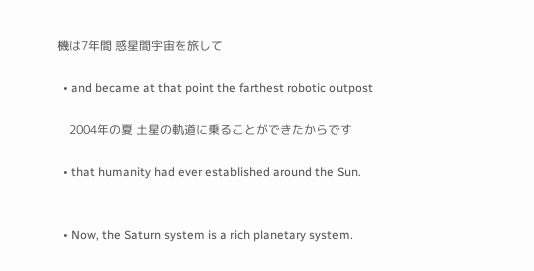機は7年間 惑星間宇宙を旅して

  • and became at that point the farthest robotic outpost

    2004年の夏 土星の軌道に乗ることができたからです

  • that humanity had ever established around the Sun.


  • Now, the Saturn system is a rich planetary system.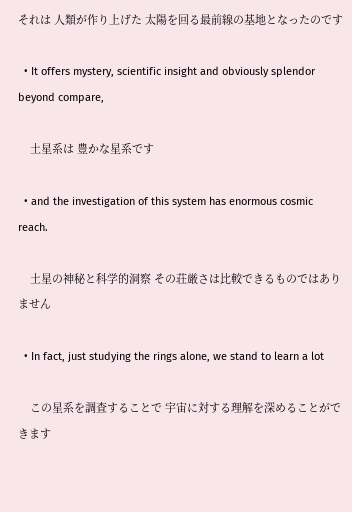それは 人類が作り上げた 太陽を回る最前線の基地となったのです

  • It offers mystery, scientific insight and obviously splendor beyond compare,

    土星系は 豊かな星系です

  • and the investigation of this system has enormous cosmic reach.

    土星の神秘と科学的洞察 その荘厳さは比較できるものではありません

  • In fact, just studying the rings alone, we stand to learn a lot

    この星系を調査することで 宇宙に対する理解を深めることができます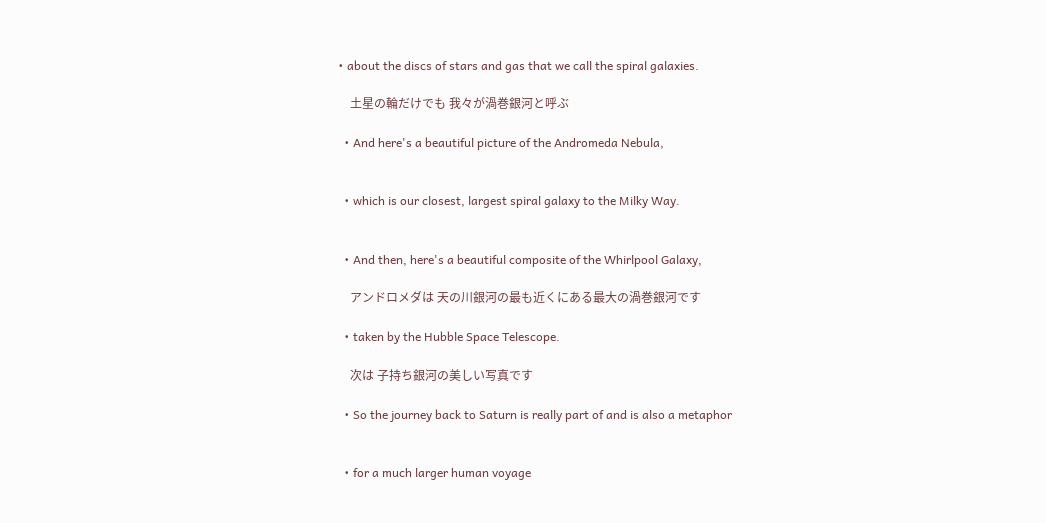• about the discs of stars and gas that we call the spiral galaxies.

    土星の輪だけでも 我々が渦巻銀河と呼ぶ

  • And here's a beautiful picture of the Andromeda Nebula,


  • which is our closest, largest spiral galaxy to the Milky Way.


  • And then, here's a beautiful composite of the Whirlpool Galaxy,

    アンドロメダは 天の川銀河の最も近くにある最大の渦巻銀河です

  • taken by the Hubble Space Telescope.

    次は 子持ち銀河の美しい写真です

  • So the journey back to Saturn is really part of and is also a metaphor


  • for a much larger human voyage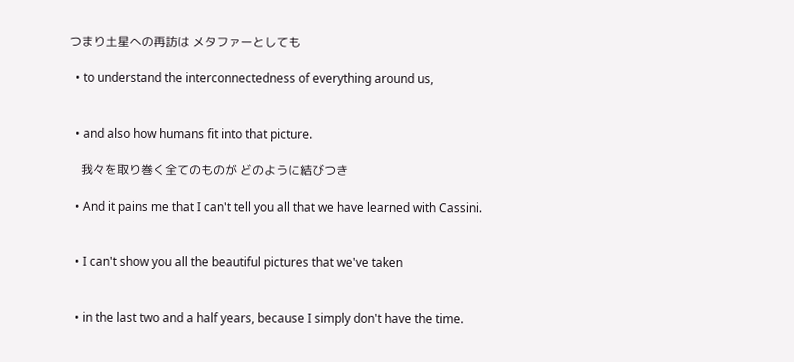つまり土星への再訪は メタファーとしても

  • to understand the interconnectedness of everything around us,


  • and also how humans fit into that picture.

    我々を取り巻く全てのものが どのように結びつき

  • And it pains me that I can't tell you all that we have learned with Cassini.


  • I can't show you all the beautiful pictures that we've taken


  • in the last two and a half years, because I simply don't have the time.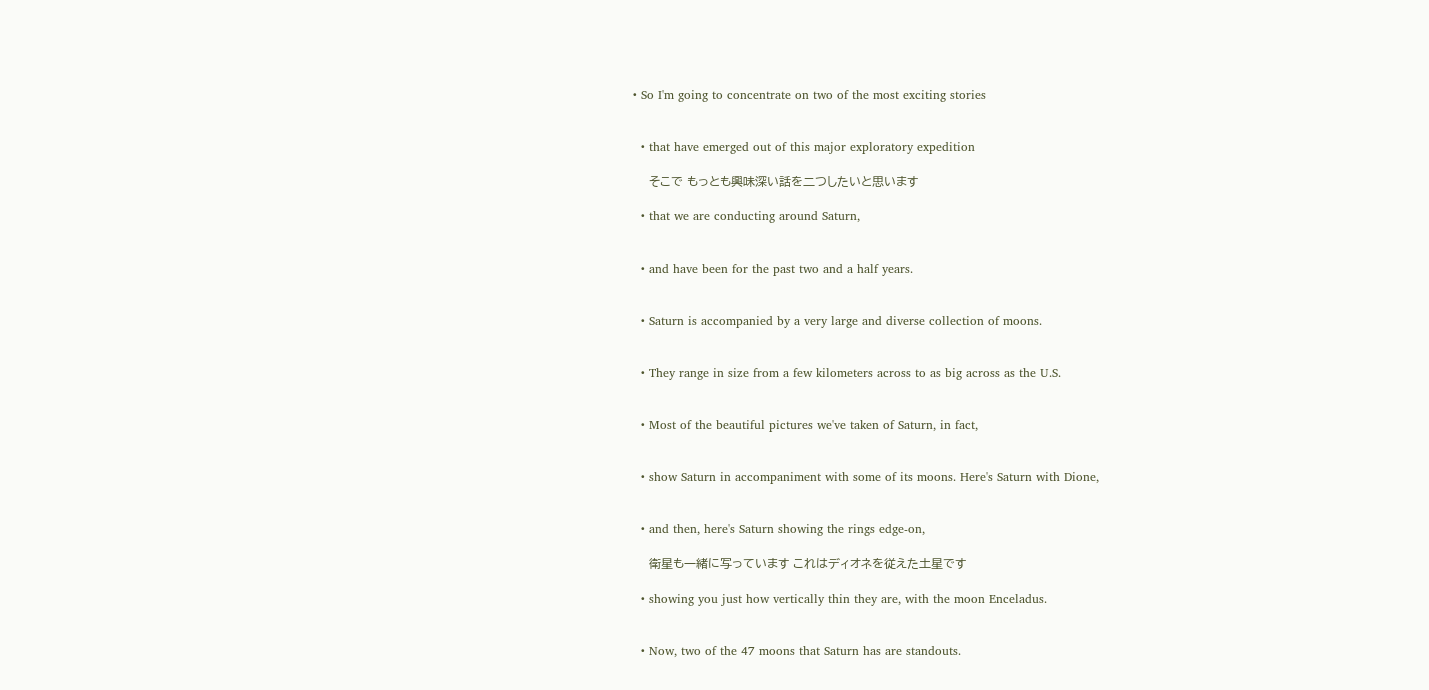• So I'm going to concentrate on two of the most exciting stories


  • that have emerged out of this major exploratory expedition

    そこで もっとも興味深い話を二つしたいと思います

  • that we are conducting around Saturn,


  • and have been for the past two and a half years.


  • Saturn is accompanied by a very large and diverse collection of moons.


  • They range in size from a few kilometers across to as big across as the U.S.


  • Most of the beautiful pictures we've taken of Saturn, in fact,


  • show Saturn in accompaniment with some of its moons. Here's Saturn with Dione,


  • and then, here's Saturn showing the rings edge-on,

    衛星も一緒に写っています これはディオネを従えた土星です

  • showing you just how vertically thin they are, with the moon Enceladus.


  • Now, two of the 47 moons that Saturn has are standouts.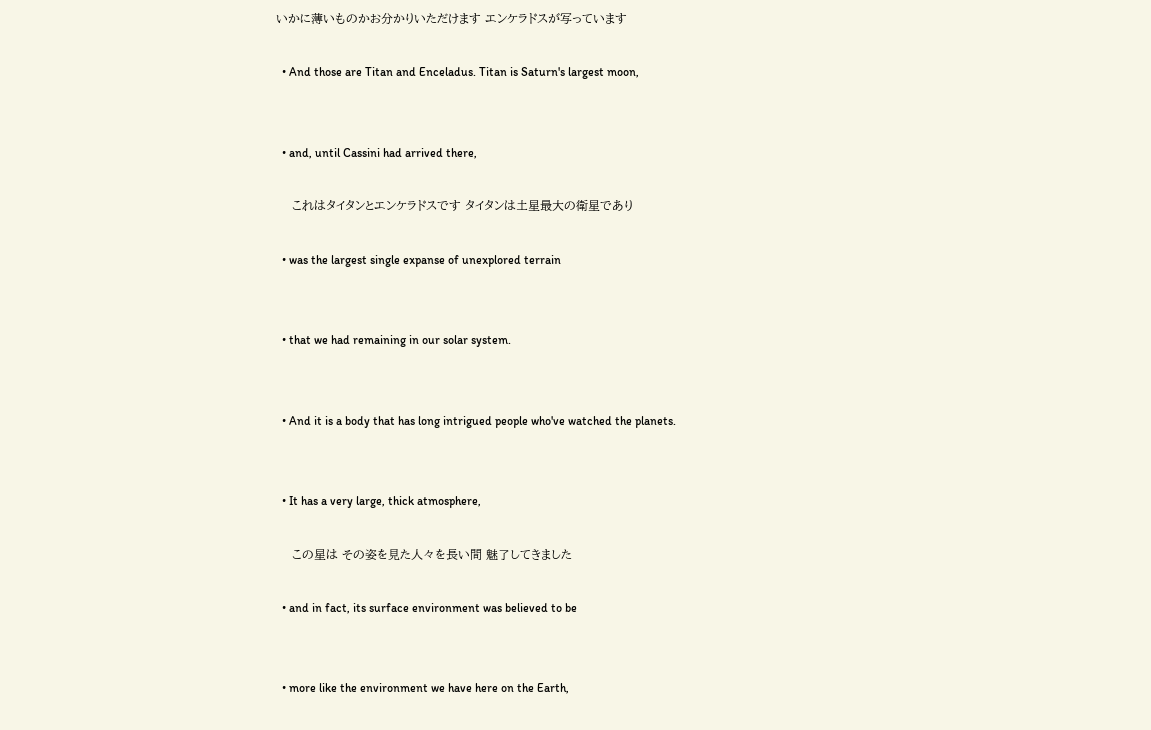いかに薄いものかお分かりいただけます エンケラドスが写っています

  • And those are Titan and Enceladus. Titan is Saturn's largest moon,


  • and, until Cassini had arrived there,

    これはタイタンとエンケラドスです タイタンは土星最大の衛星であり

  • was the largest single expanse of unexplored terrain


  • that we had remaining in our solar system.


  • And it is a body that has long intrigued people who've watched the planets.


  • It has a very large, thick atmosphere,

    この星は その姿を見た人々を長い間 魅了してきました

  • and in fact, its surface environment was believed to be


  • more like the environment we have here on the Earth,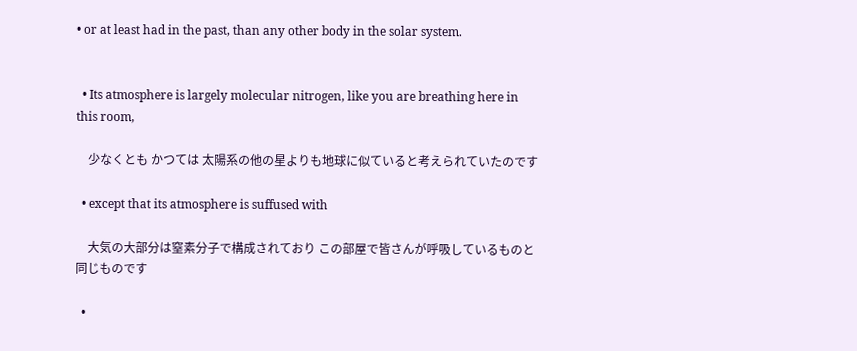• or at least had in the past, than any other body in the solar system.


  • Its atmosphere is largely molecular nitrogen, like you are breathing here in this room,

    少なくとも かつては 太陽系の他の星よりも地球に似ていると考えられていたのです

  • except that its atmosphere is suffused with

    大気の大部分は窒素分子で構成されており この部屋で皆さんが呼吸しているものと同じものです

  •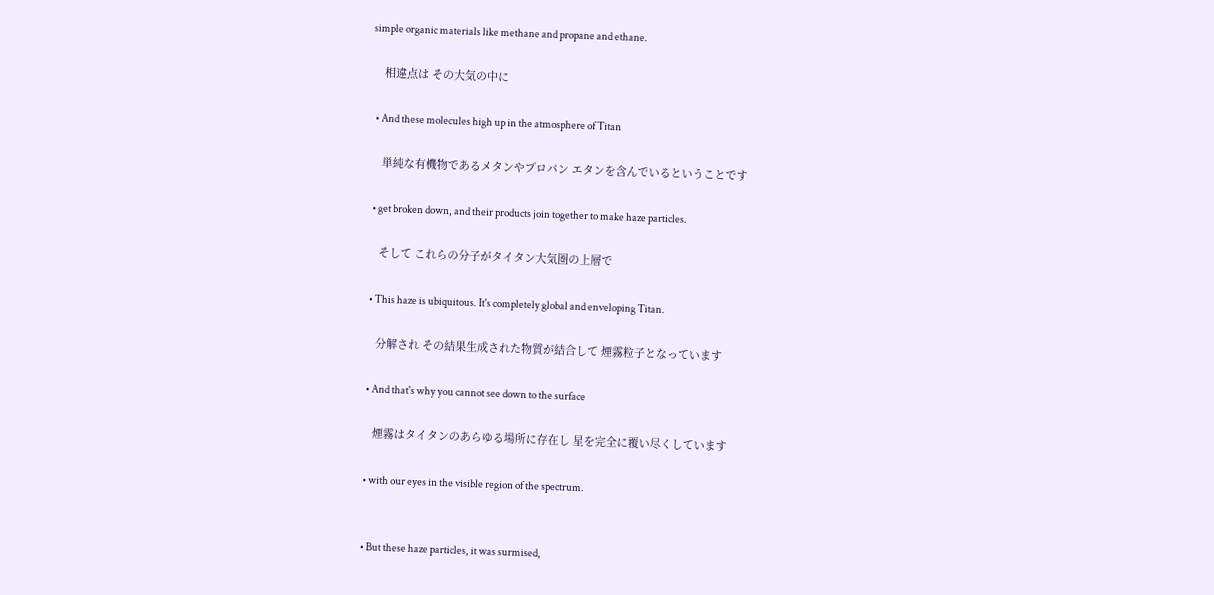simple organic materials like methane and propane and ethane.

    相違点は その大気の中に

  • And these molecules high up in the atmosphere of Titan

    単純な有機物であるメタンやプロパン エタンを含んでいるということです

  • get broken down, and their products join together to make haze particles.

    そして これらの分子がタイタン大気圏の上層で

  • This haze is ubiquitous. It's completely global and enveloping Titan.

    分解され その結果生成された物質が結合して 煙霧粒子となっています

  • And that's why you cannot see down to the surface

    煙霧はタイタンのあらゆる場所に存在し 星を完全に覆い尽くしています

  • with our eyes in the visible region of the spectrum.


  • But these haze particles, it was surmised,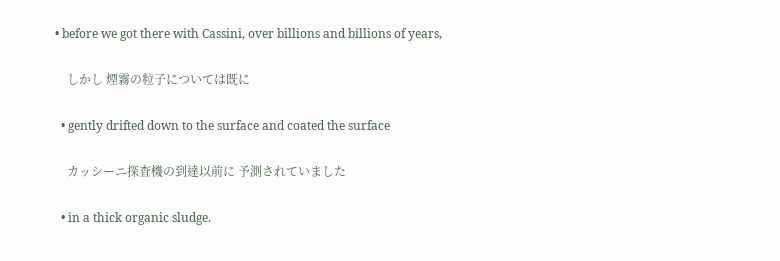• before we got there with Cassini, over billions and billions of years,

    しかし 煙霧の粒子については既に

  • gently drifted down to the surface and coated the surface

    カッシーニ探査機の到達以前に 予測されていました

  • in a thick organic sludge.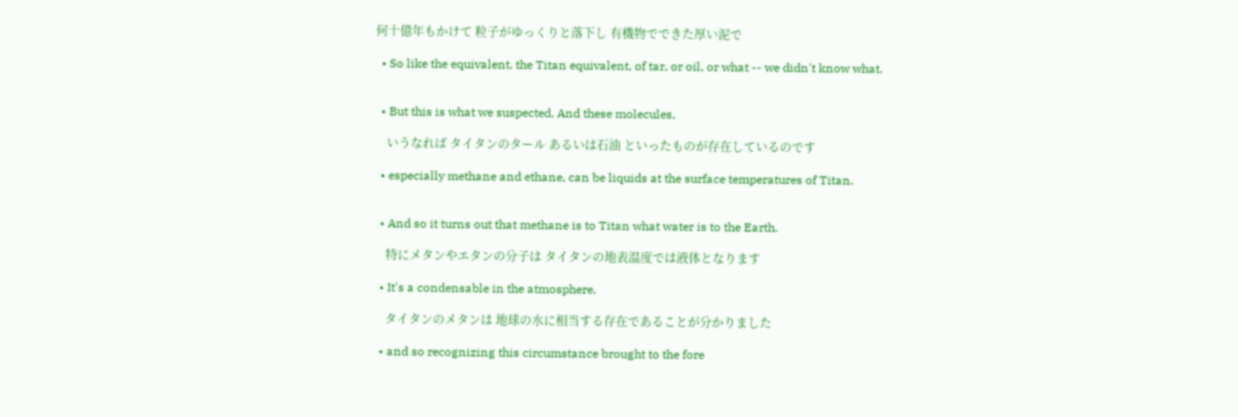何十億年もかけて 粒子がゆっくりと落下し 有機物でできた厚い泥で

  • So like the equivalent, the Titan equivalent, of tar, or oil, or what -- we didn't know what.


  • But this is what we suspected. And these molecules,

    いうなれば タイタンのタール あるいは石油 といったものが存在しているのです

  • especially methane and ethane, can be liquids at the surface temperatures of Titan.


  • And so it turns out that methane is to Titan what water is to the Earth.

    特にメタンやエタンの分子は タイタンの地表温度では液体となります

  • It's a condensable in the atmosphere,

    タイタンのメタンは 地球の水に相当する存在であることが分かりました

  • and so recognizing this circumstance brought to the fore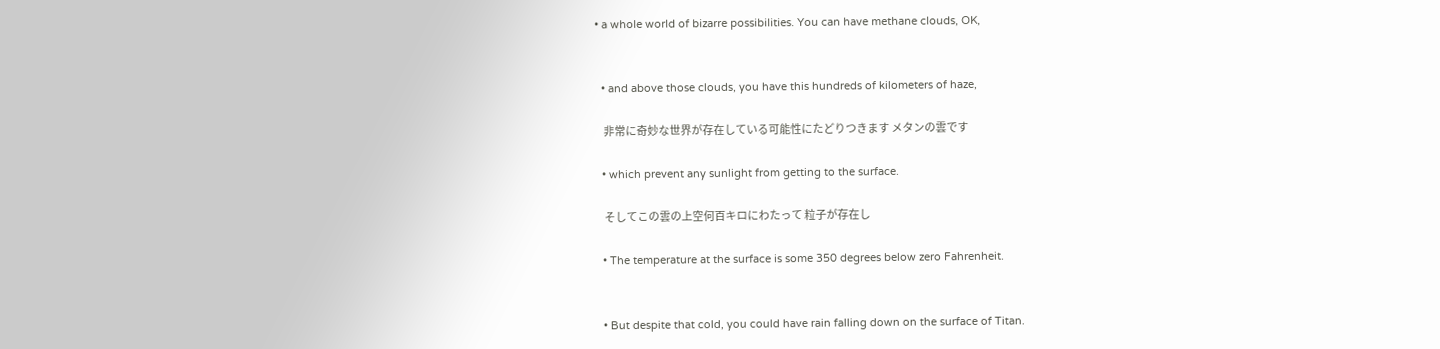• a whole world of bizarre possibilities. You can have methane clouds, OK,


  • and above those clouds, you have this hundreds of kilometers of haze,

    非常に奇妙な世界が存在している可能性にたどりつきます メタンの雲です

  • which prevent any sunlight from getting to the surface.

    そしてこの雲の上空何百キロにわたって 粒子が存在し

  • The temperature at the surface is some 350 degrees below zero Fahrenheit.


  • But despite that cold, you could have rain falling down on the surface of Titan.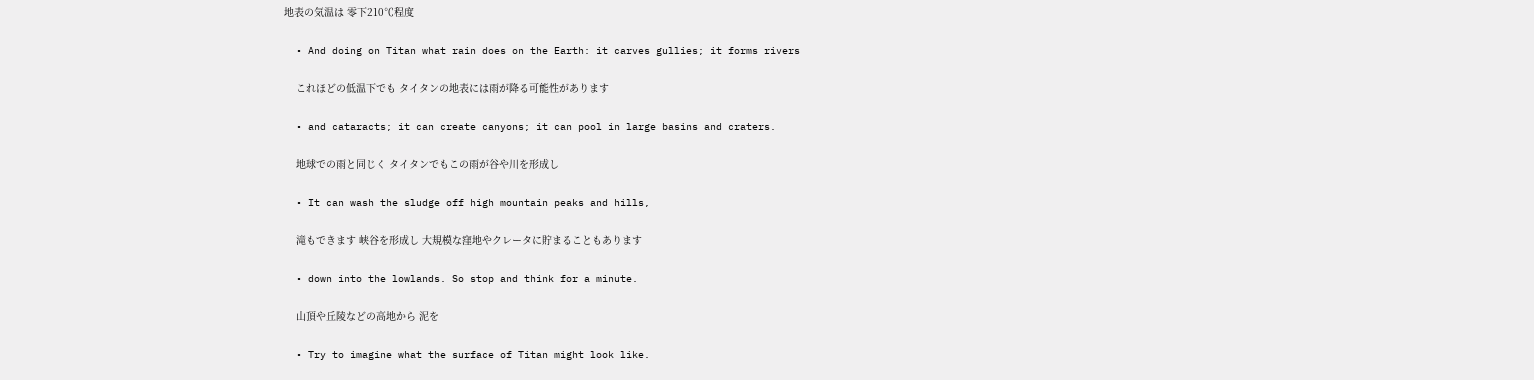地表の気温は 零下210℃程度

  • And doing on Titan what rain does on the Earth: it carves gullies; it forms rivers

    これほどの低温下でも タイタンの地表には雨が降る可能性があります

  • and cataracts; it can create canyons; it can pool in large basins and craters.

    地球での雨と同じく タイタンでもこの雨が谷や川を形成し

  • It can wash the sludge off high mountain peaks and hills,

    滝もできます 峡谷を形成し 大規模な窪地やクレータに貯まることもあります

  • down into the lowlands. So stop and think for a minute.

    山頂や丘陵などの高地から 泥を

  • Try to imagine what the surface of Titan might look like.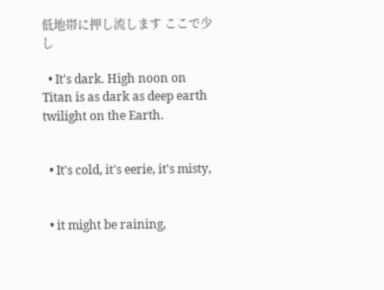低地帯に押し流します ここで少し

  • It's dark. High noon on Titan is as dark as deep earth twilight on the Earth.


  • It's cold, it's eerie, it's misty,


  • it might be raining,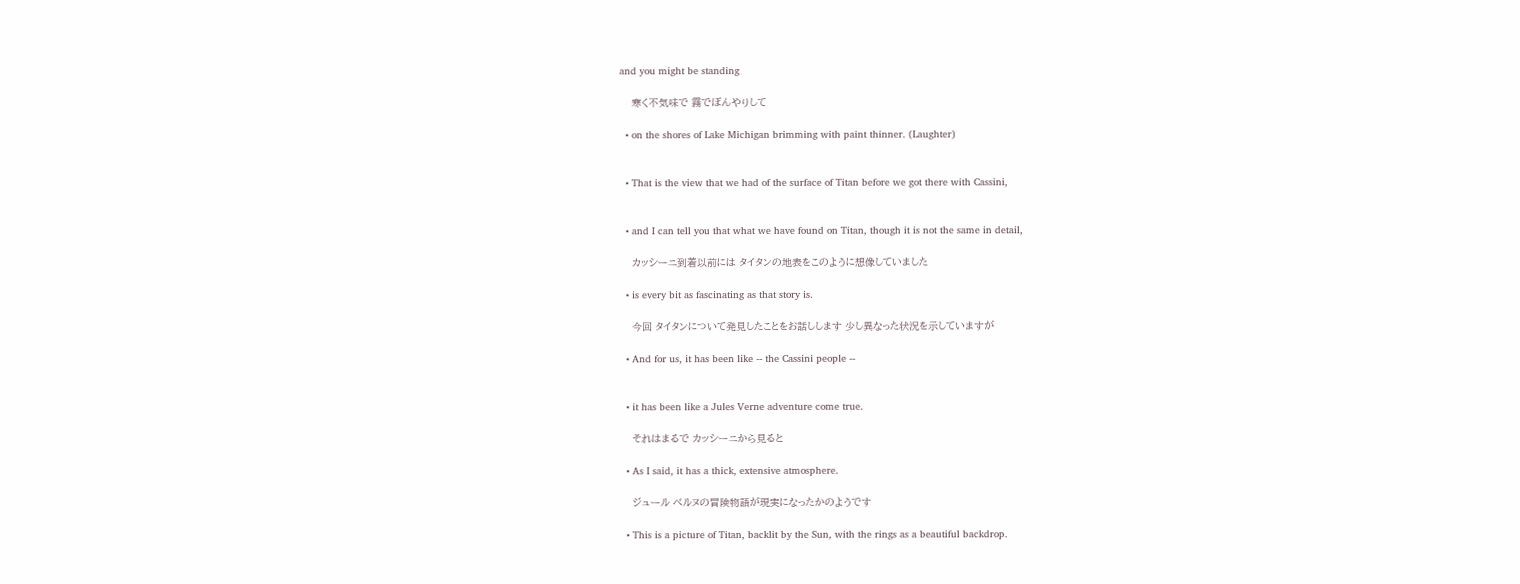and you might be standing

    寒く不気味で 霧でぼんやりして

  • on the shores of Lake Michigan brimming with paint thinner. (Laughter)


  • That is the view that we had of the surface of Titan before we got there with Cassini,


  • and I can tell you that what we have found on Titan, though it is not the same in detail,

    カッシーニ到着以前には タイタンの地表をこのように想像していました

  • is every bit as fascinating as that story is.

    今回 タイタンについて発見したことをお話しします 少し異なった状況を示していますが

  • And for us, it has been like -- the Cassini people --


  • it has been like a Jules Verne adventure come true.

    それはまるで カッシーニから見ると

  • As I said, it has a thick, extensive atmosphere.

    ジュール ベルヌの冒険物語が現実になったかのようです

  • This is a picture of Titan, backlit by the Sun, with the rings as a beautiful backdrop.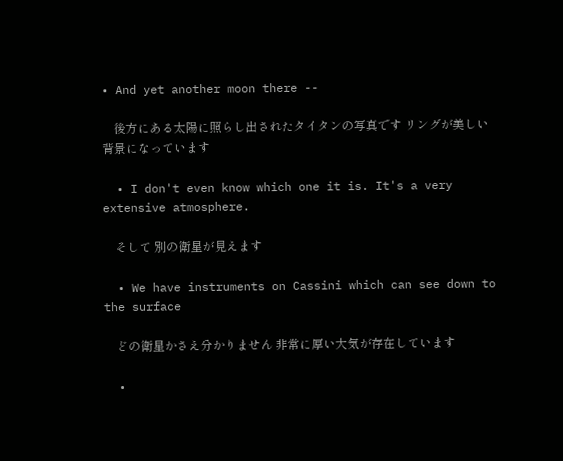• And yet another moon there --

    後方にある太陽に照らし出されたタイタンの写真です リングが美しい背景になっています

  • I don't even know which one it is. It's a very extensive atmosphere.

    そして 別の衛星が見えます

  • We have instruments on Cassini which can see down to the surface

    どの衛星かさえ分かりません 非常に厚い大気が存在しています

  •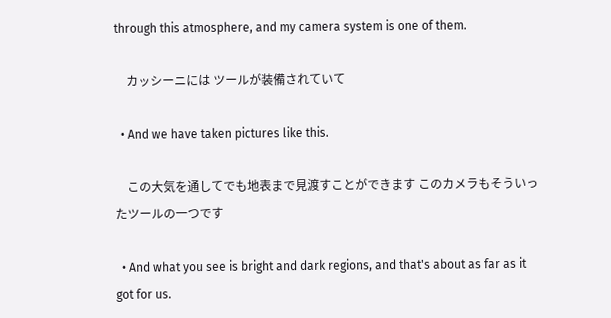through this atmosphere, and my camera system is one of them.

    カッシーニには ツールが装備されていて

  • And we have taken pictures like this.

    この大気を通してでも地表まで見渡すことができます このカメラもそういったツールの一つです

  • And what you see is bright and dark regions, and that's about as far as it got for us.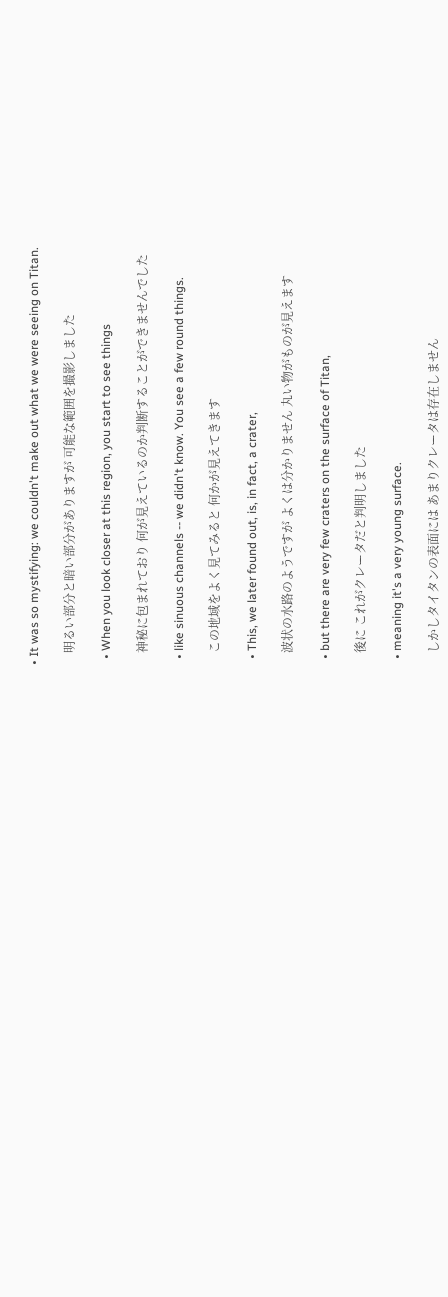• It was so mystifying: we couldn't make out what we were seeing on Titan.

    明るい部分と暗い部分がありますが 可能な範囲を撮影しました

  • When you look closer at this region, you start to see things

    神秘に包まれており 何が見えているのか判断することができませんでした

  • like sinuous channels -- we didn't know. You see a few round things.

    この地域をよく見てみると 何かが見えてきます

  • This, we later found out, is, in fact, a crater,

    波状の水路のようですが よくは分かりません 丸い物がものが見えます

  • but there are very few craters on the surface of Titan,

    後に これがクレータだと判明しました

  • meaning it's a very young surface.

    しかしタイタンの表面には あまりクレータは存在しません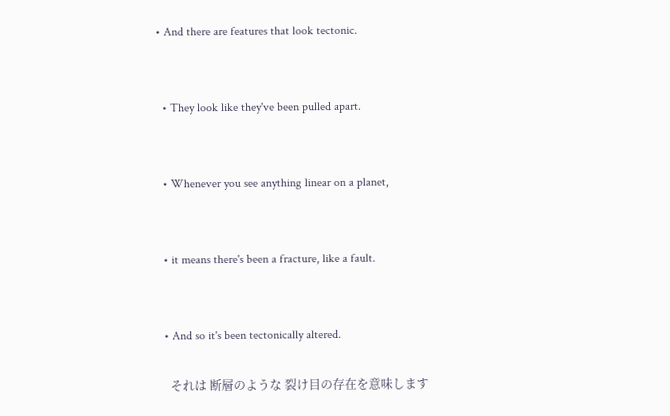• And there are features that look tectonic.


  • They look like they've been pulled apart.


  • Whenever you see anything linear on a planet,


  • it means there's been a fracture, like a fault.


  • And so it's been tectonically altered.

    それは 断層のような 裂け目の存在を意味します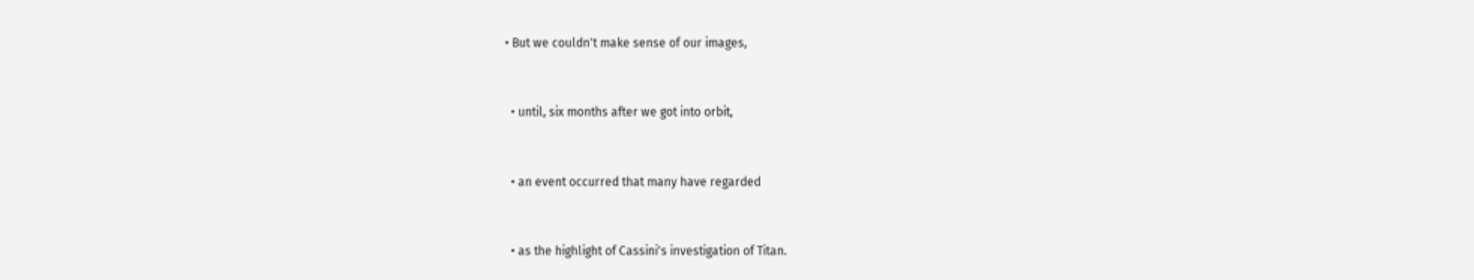• But we couldn't make sense of our images,


  • until, six months after we got into orbit,


  • an event occurred that many have regarded


  • as the highlight of Cassini's investigation of Titan.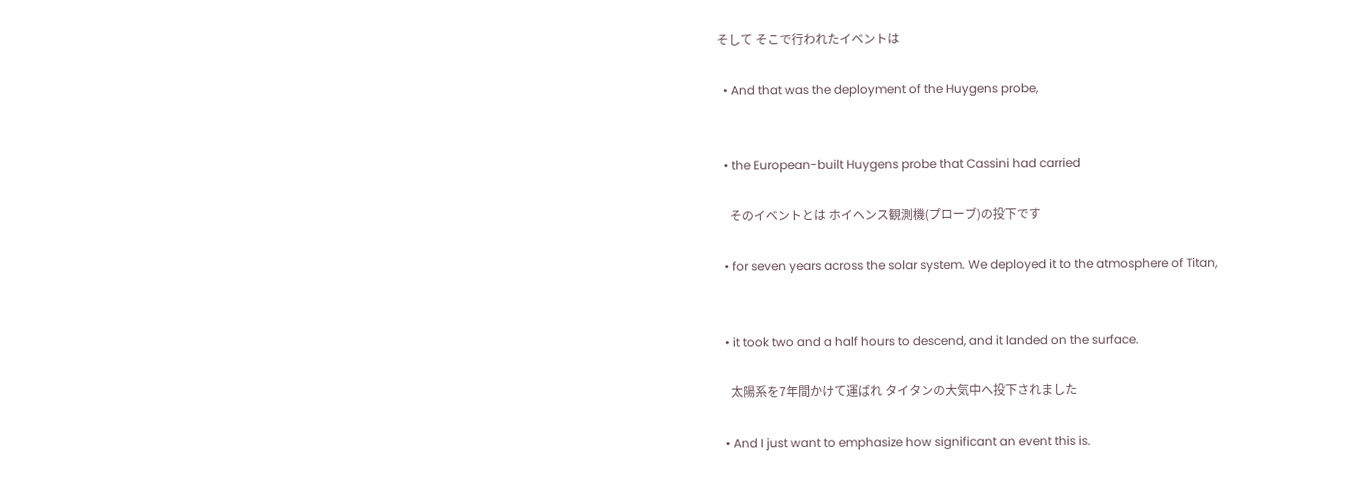そして そこで行われたイベントは

  • And that was the deployment of the Huygens probe,


  • the European-built Huygens probe that Cassini had carried

    そのイベントとは ホイヘンス観測機(プローブ)の投下です

  • for seven years across the solar system. We deployed it to the atmosphere of Titan,


  • it took two and a half hours to descend, and it landed on the surface.

    太陽系を7年間かけて運ばれ タイタンの大気中へ投下されました

  • And I just want to emphasize how significant an event this is.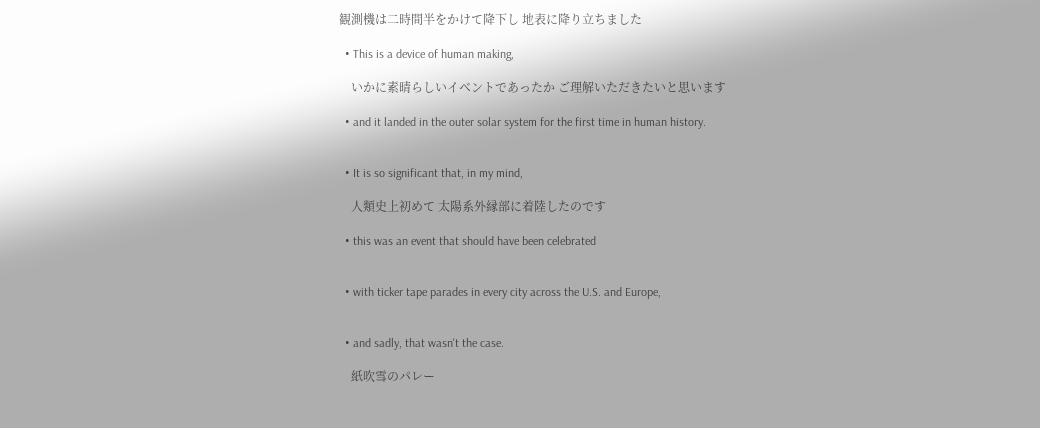観測機は二時間半をかけて降下し 地表に降り立ちました

  • This is a device of human making,

    いかに素晴らしいイベントであったか ご理解いただきたいと思います

  • and it landed in the outer solar system for the first time in human history.


  • It is so significant that, in my mind,

    人類史上初めて 太陽系外縁部に着陸したのです

  • this was an event that should have been celebrated


  • with ticker tape parades in every city across the U.S. and Europe,


  • and sadly, that wasn't the case.

    紙吹雪のパレー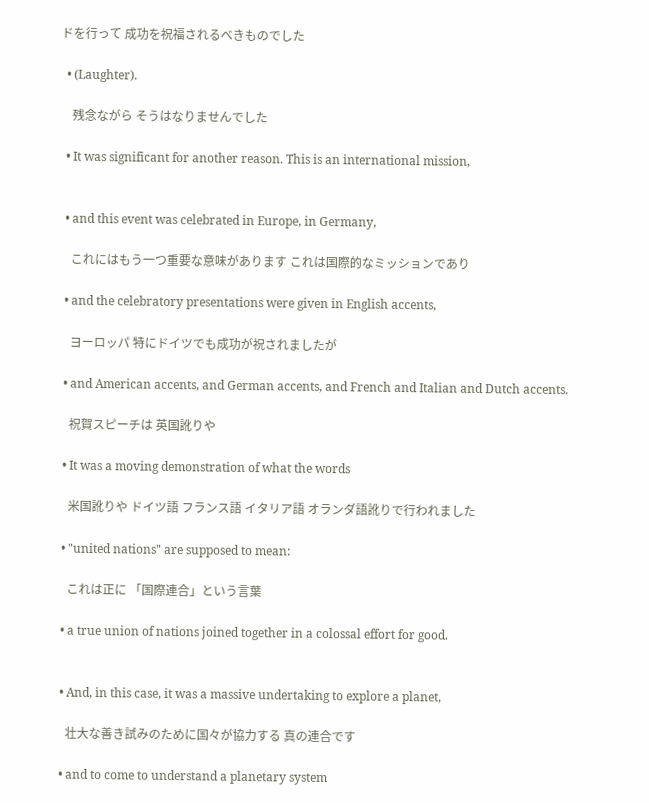ドを行って 成功を祝福されるべきものでした

  • (Laughter).

    残念ながら そうはなりませんでした

  • It was significant for another reason. This is an international mission,


  • and this event was celebrated in Europe, in Germany,

    これにはもう一つ重要な意味があります これは国際的なミッションであり

  • and the celebratory presentations were given in English accents,

    ヨーロッパ 特にドイツでも成功が祝されましたが

  • and American accents, and German accents, and French and Italian and Dutch accents.

    祝賀スピーチは 英国訛りや

  • It was a moving demonstration of what the words

    米国訛りや ドイツ語 フランス語 イタリア語 オランダ語訛りで行われました

  • "united nations" are supposed to mean:

    これは正に 「国際連合」という言葉

  • a true union of nations joined together in a colossal effort for good.


  • And, in this case, it was a massive undertaking to explore a planet,

    壮大な善き試みのために国々が協力する 真の連合です

  • and to come to understand a planetary system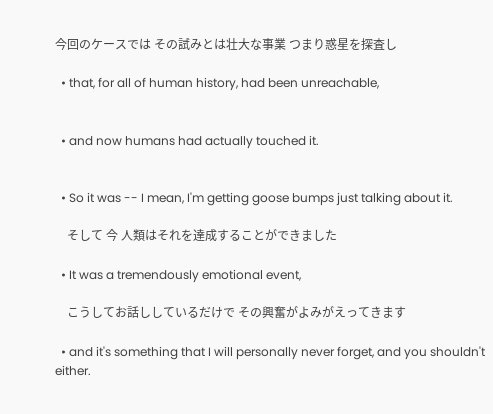今回のケースでは その試みとは壮大な事業 つまり惑星を探査し

  • that, for all of human history, had been unreachable,


  • and now humans had actually touched it.


  • So it was -- I mean, I'm getting goose bumps just talking about it.

    そして 今 人類はそれを達成することができました

  • It was a tremendously emotional event,

    こうしてお話ししているだけで その興奮がよみがえってきます

  • and it's something that I will personally never forget, and you shouldn't either.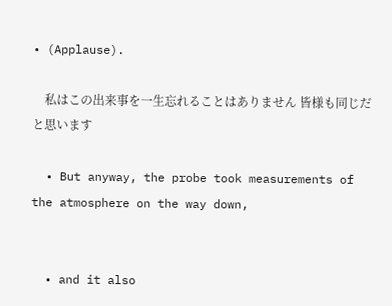• (Applause).

    私はこの出来事を一生忘れることはありません 皆様も同じだと思います

  • But anyway, the probe took measurements of the atmosphere on the way down,


  • and it also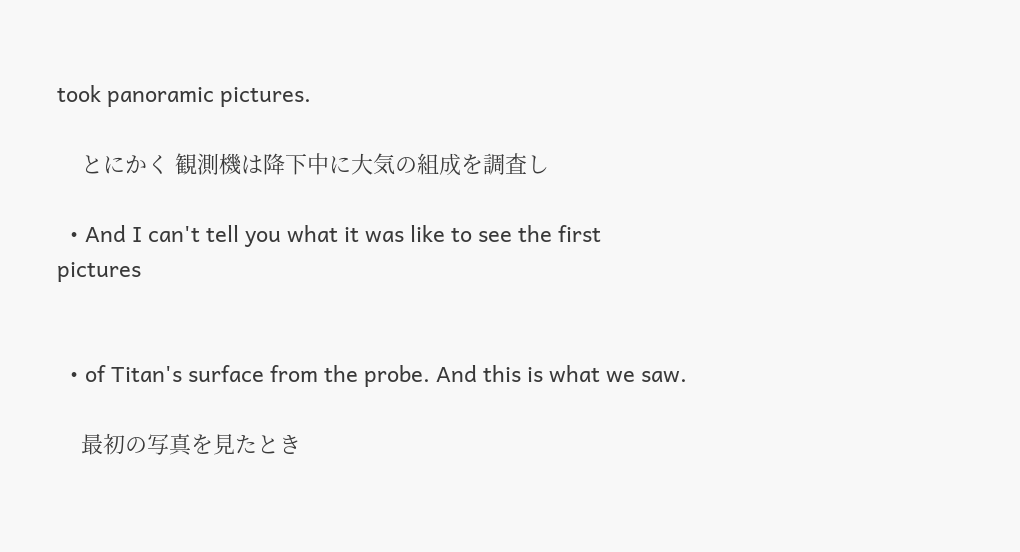took panoramic pictures.

    とにかく 観測機は降下中に大気の組成を調査し

  • And I can't tell you what it was like to see the first pictures


  • of Titan's surface from the probe. And this is what we saw.

    最初の写真を見たとき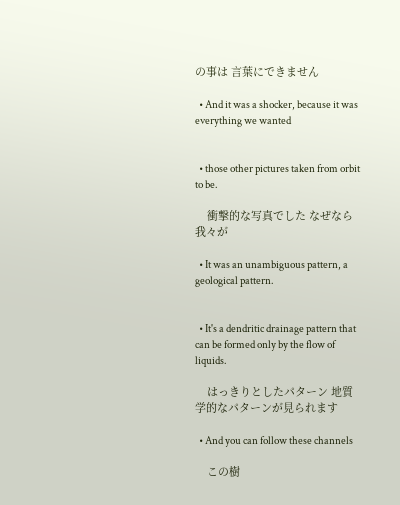の事は 言葉にできません

  • And it was a shocker, because it was everything we wanted


  • those other pictures taken from orbit to be.

    衝撃的な写真でした なぜなら 我々が

  • It was an unambiguous pattern, a geological pattern.


  • It's a dendritic drainage pattern that can be formed only by the flow of liquids.

    はっきりとしたパターン 地質学的なパターンが見られます

  • And you can follow these channels

    この樹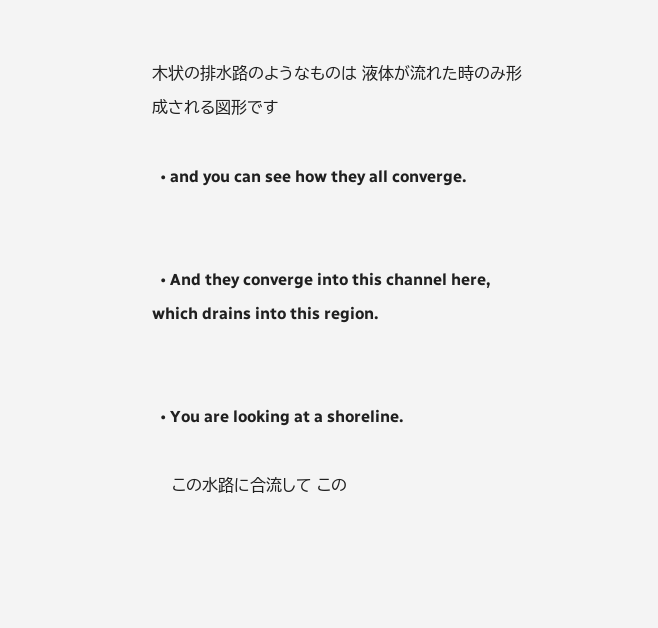木状の排水路のようなものは 液体が流れた時のみ形成される図形です

  • and you can see how they all converge.


  • And they converge into this channel here, which drains into this region.


  • You are looking at a shoreline.

    この水路に合流して この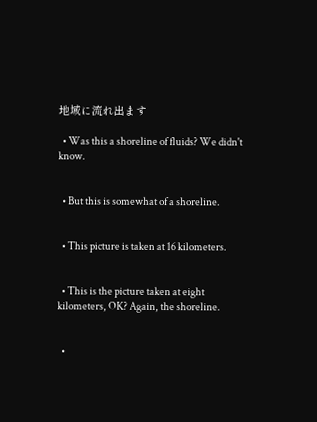地域に流れ出ます

  • Was this a shoreline of fluids? We didn't know.


  • But this is somewhat of a shoreline.


  • This picture is taken at 16 kilometers.


  • This is the picture taken at eight kilometers, OK? Again, the shoreline.


  •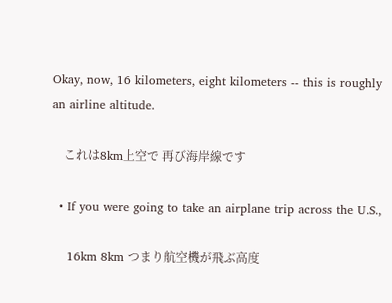Okay, now, 16 kilometers, eight kilometers -- this is roughly an airline altitude.

    これは8km上空で 再び海岸線です

  • If you were going to take an airplane trip across the U.S.,

    16km 8km つまり航空機が飛ぶ高度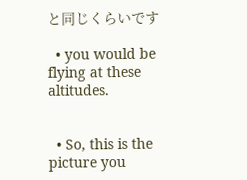と同じくらいです

  • you would be flying at these altitudes.


  • So, this is the picture you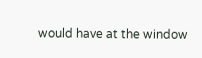would have at the window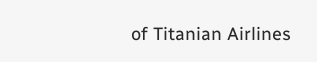of Titanian Airlines